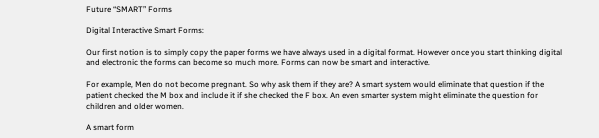Future “SMART” Forms

Digital Interactive Smart Forms:

Our first notion is to simply copy the paper forms we have always used in a digital format. However once you start thinking digital and electronic the forms can become so much more. Forms can now be smart and interactive.

For example, Men do not become pregnant. So why ask them if they are? A smart system would eliminate that question if the patient checked the M box and include it if she checked the F box. An even smarter system might eliminate the question for children and older women.

A smart form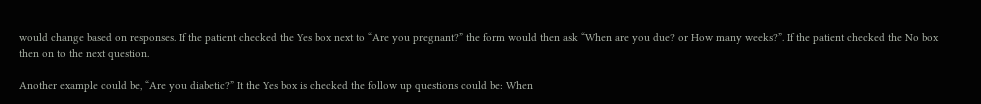would change based on responses. If the patient checked the Yes box next to “Are you pregnant?” the form would then ask “When are you due? or How many weeks?”. If the patient checked the No box then on to the next question.

Another example could be, “Are you diabetic?” It the Yes box is checked the follow up questions could be: When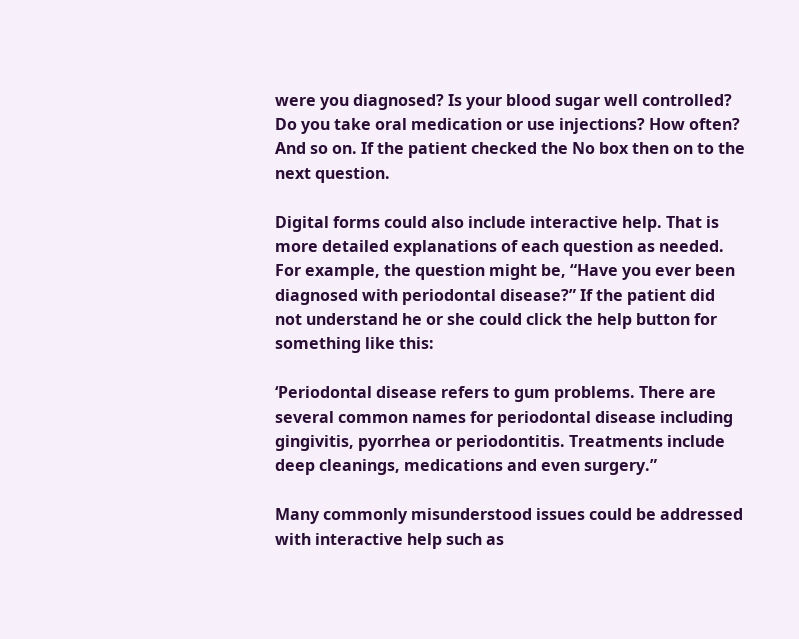were you diagnosed? Is your blood sugar well controlled? Do you take oral medication or use injections? How often? And so on. If the patient checked the No box then on to the next question.

Digital forms could also include interactive help. That is more detailed explanations of each question as needed. For example, the question might be, “Have you ever been diagnosed with periodontal disease?” If the patient did not understand he or she could click the help button for something like this:

‘Periodontal disease refers to gum problems. There are several common names for periodontal disease including gingivitis, pyorrhea or periodontitis. Treatments include deep cleanings, medications and even surgery.”

Many commonly misunderstood issues could be addressed with interactive help such as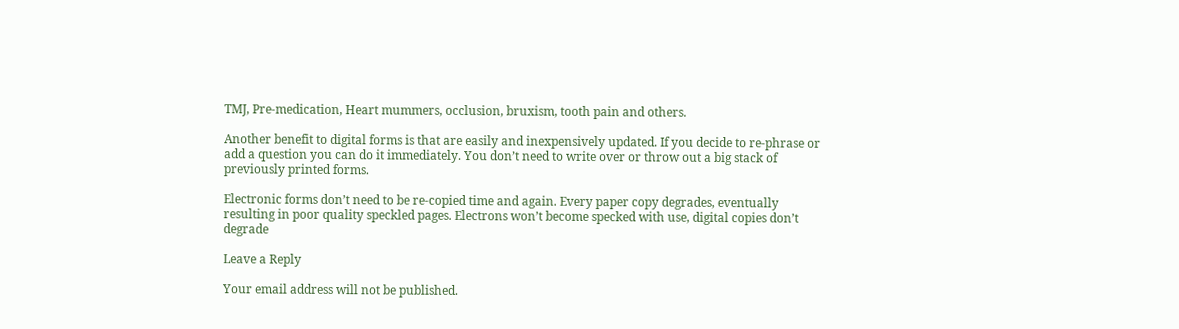TMJ, Pre-medication, Heart mummers, occlusion, bruxism, tooth pain and others.

Another benefit to digital forms is that are easily and inexpensively updated. If you decide to re-phrase or add a question you can do it immediately. You don’t need to write over or throw out a big stack of previously printed forms.

Electronic forms don’t need to be re-copied time and again. Every paper copy degrades, eventually resulting in poor quality speckled pages. Electrons won’t become specked with use, digital copies don’t degrade

Leave a Reply

Your email address will not be published.